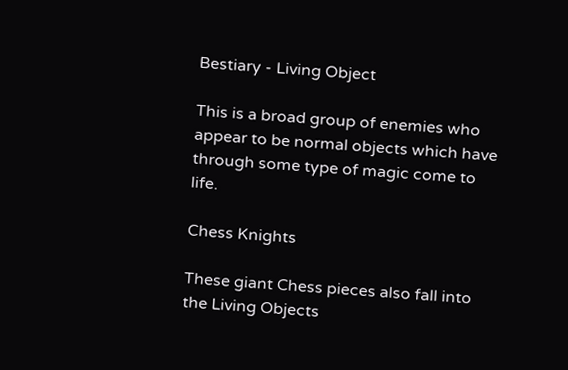Bestiary - Living Object

This is a broad group of enemies who appear to be normal objects which have through some type of magic come to life.

Chess Knights

These giant Chess pieces also fall into the Living Objects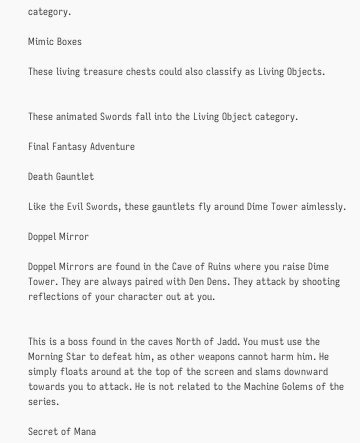category.

Mimic Boxes

These living treasure chests could also classify as Living Objects.


These animated Swords fall into the Living Object category.

Final Fantasy Adventure

Death Gauntlet

Like the Evil Swords, these gauntlets fly around Dime Tower aimlessly.

Doppel Mirror

Doppel Mirrors are found in the Cave of Ruins where you raise Dime Tower. They are always paired with Den Dens. They attack by shooting reflections of your character out at you.


This is a boss found in the caves North of Jadd. You must use the Morning Star to defeat him, as other weapons cannot harm him. He simply floats around at the top of the screen and slams downward towards you to attack. He is not related to the Machine Golems of the series.

Secret of Mana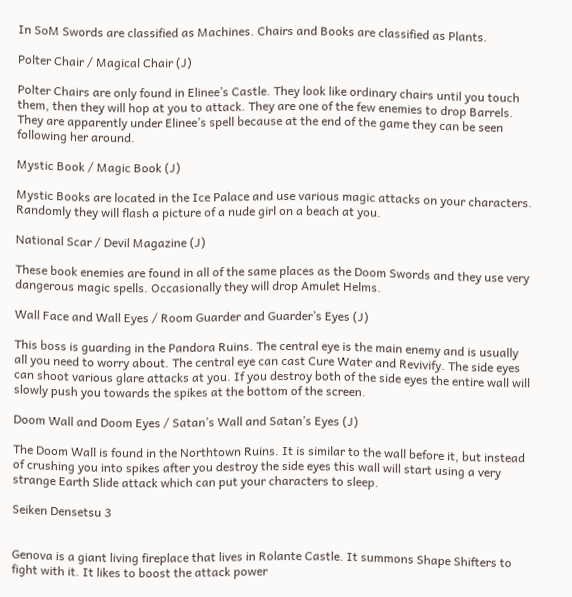In SoM Swords are classified as Machines. Chairs and Books are classified as Plants.

Polter Chair / Magical Chair (J)

Polter Chairs are only found in Elinee’s Castle. They look like ordinary chairs until you touch them, then they will hop at you to attack. They are one of the few enemies to drop Barrels. They are apparently under Elinee’s spell because at the end of the game they can be seen following her around.

Mystic Book / Magic Book (J)

Mystic Books are located in the Ice Palace and use various magic attacks on your characters. Randomly they will flash a picture of a nude girl on a beach at you.

National Scar / Devil Magazine (J)

These book enemies are found in all of the same places as the Doom Swords and they use very dangerous magic spells. Occasionally they will drop Amulet Helms.

Wall Face and Wall Eyes / Room Guarder and Guarder’s Eyes (J)

This boss is guarding in the Pandora Ruins. The central eye is the main enemy and is usually all you need to worry about. The central eye can cast Cure Water and Revivify. The side eyes can shoot various glare attacks at you. If you destroy both of the side eyes the entire wall will slowly push you towards the spikes at the bottom of the screen.

Doom Wall and Doom Eyes / Satan’s Wall and Satan’s Eyes (J)

The Doom Wall is found in the Northtown Ruins. It is similar to the wall before it, but instead of crushing you into spikes after you destroy the side eyes this wall will start using a very strange Earth Slide attack which can put your characters to sleep.

Seiken Densetsu 3


Genova is a giant living fireplace that lives in Rolante Castle. It summons Shape Shifters to fight with it. It likes to boost the attack power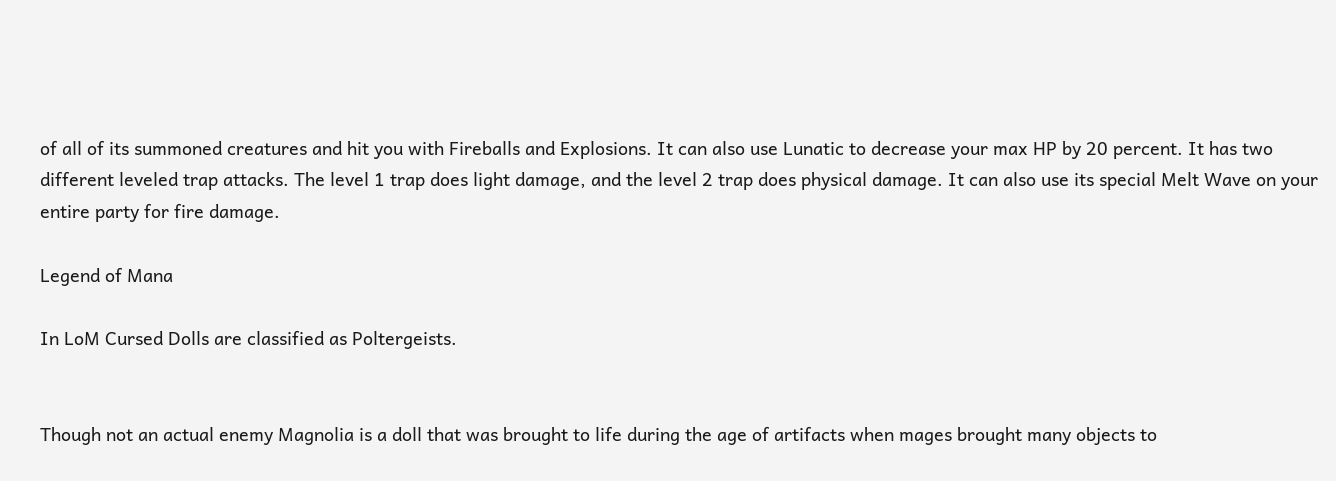of all of its summoned creatures and hit you with Fireballs and Explosions. It can also use Lunatic to decrease your max HP by 20 percent. It has two different leveled trap attacks. The level 1 trap does light damage, and the level 2 trap does physical damage. It can also use its special Melt Wave on your entire party for fire damage.

Legend of Mana

In LoM Cursed Dolls are classified as Poltergeists.


Though not an actual enemy Magnolia is a doll that was brought to life during the age of artifacts when mages brought many objects to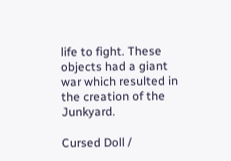life to fight. These objects had a giant war which resulted in the creation of the Junkyard.

Cursed Doll /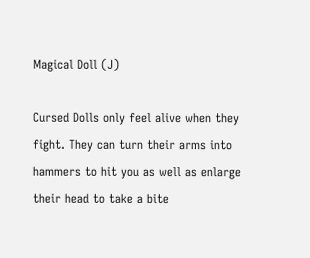Magical Doll (J)

Cursed Dolls only feel alive when they fight. They can turn their arms into hammers to hit you as well as enlarge their head to take a bite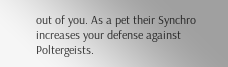out of you. As a pet their Synchro increases your defense against Poltergeists.